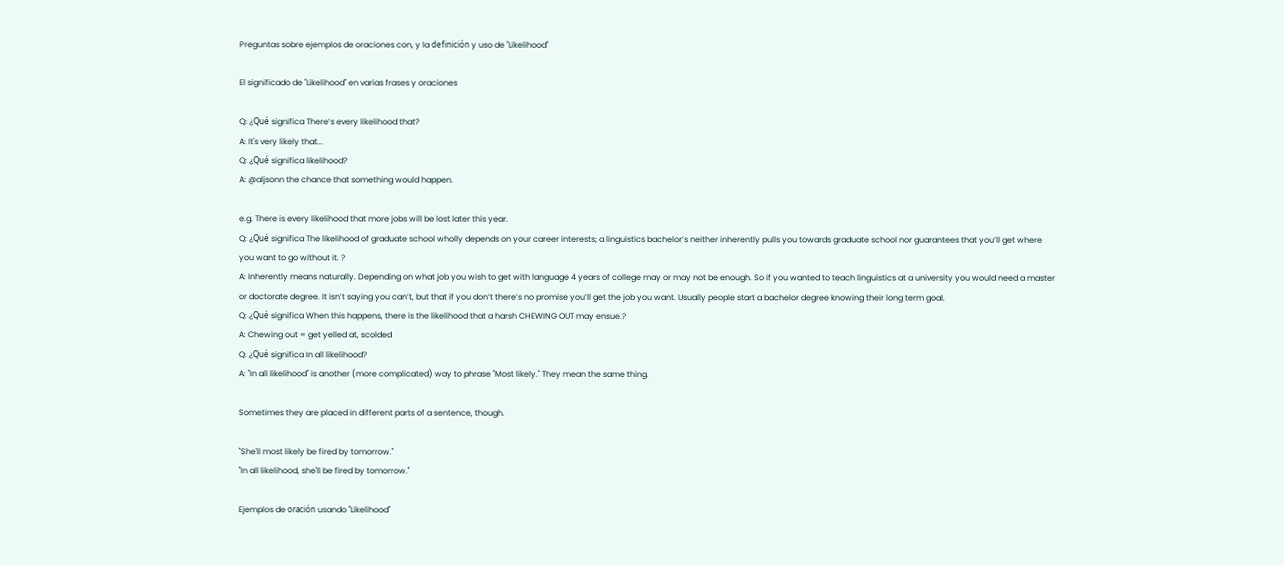Preguntas sobre ejemplos de oraciones con, y la definición y uso de "Likelihood"

El significado de "Likelihood" en varias frases y oraciones

Q: ¿Qué significa There’s every likelihood that?
A: It's very likely that...
Q: ¿Qué significa likelihood?
A: @aljsonn the chance that something would happen.

e.g. There is every likelihood that more jobs will be lost later this year.
Q: ¿Qué significa The likelihood of graduate school wholly depends on your career interests; a linguistics bachelor’s neither inherently pulls you towards graduate school nor guarantees that you’ll get where you want to go without it. ?
A: Inherently means naturally. Depending on what job you wish to get with language 4 years of college may or may not be enough. So if you wanted to teach linguistics at a university you would need a master or doctorate degree. It isn’t saying you can’t, but that if you don’t there’s no promise you’ll get the job you want. Usually people start a bachelor degree knowing their long term goal.
Q: ¿Qué significa When this happens, there is the likelihood that a harsh CHEWING OUT may ensue.?
A: Chewing out = get yelled at, scolded
Q: ¿Qué significa In all likelihood?
A: "In all likelihood" is another (more complicated) way to phrase "Most likely." They mean the same thing.

Sometimes they are placed in different parts of a sentence, though.

"She'll most likely be fired by tomorrow."
"In all likelihood, she'll be fired by tomorrow."

Ejemplos de oración usando "Likelihood"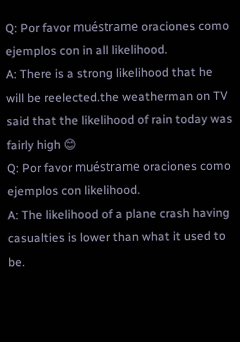Q: Por favor muéstrame oraciones como ejemplos con in all likelihood.
A: There is a strong likelihood that he will be reelected.the weatherman on TV said that the likelihood of rain today was fairly high 😊
Q: Por favor muéstrame oraciones como ejemplos con likelihood.
A: The likelihood of a plane crash having casualties is lower than what it used to be.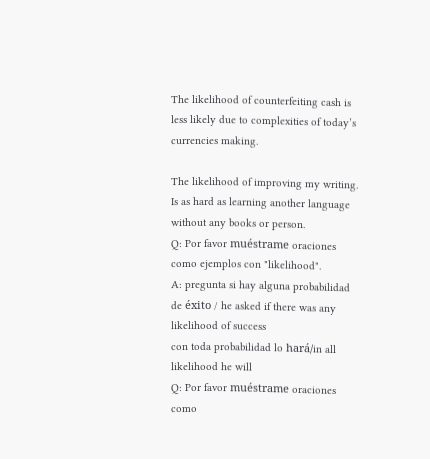The likelihood of counterfeiting cash is less likely due to complexities of today’s currencies making.

The likelihood of improving my writing. Is as hard as learning another language without any books or person.
Q: Por favor muéstrame oraciones como ejemplos con "likelihood".
A: pregunta si hay alguna probabilidad de éxito / he asked if there was any likelihood of success
con toda probabilidad lo hará/in all likelihood he will
Q: Por favor muéstrame oraciones como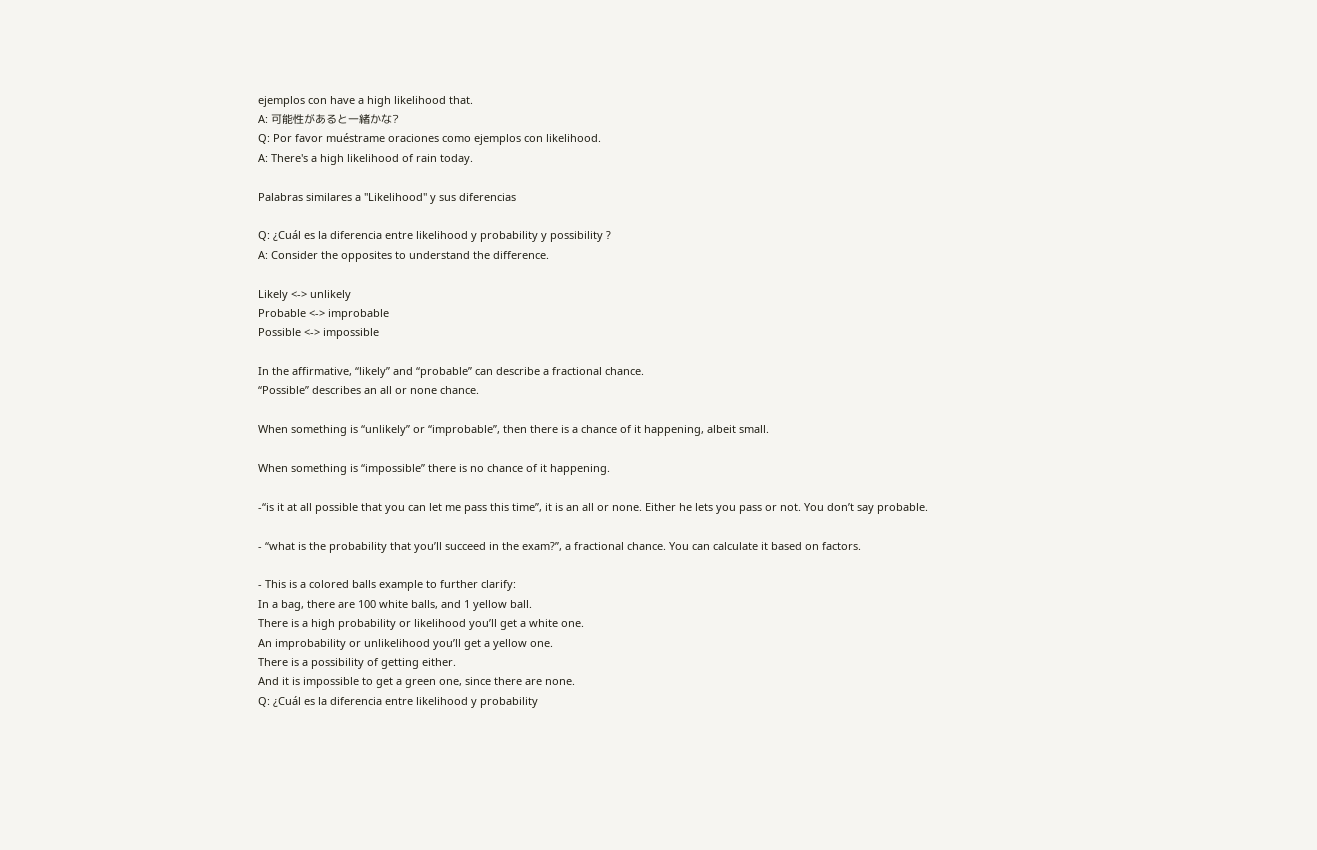ejemplos con have a high likelihood that.
A: 可能性があると一緒かな?
Q: Por favor muéstrame oraciones como ejemplos con likelihood.
A: There's a high likelihood of rain today.

Palabras similares a "Likelihood" y sus diferencias

Q: ¿Cuál es la diferencia entre likelihood y probability y possibility ?
A: Consider the opposites to understand the difference.

Likely <-> unlikely
Probable <-> improbable
Possible <-> impossible

In the affirmative, “likely” and “probable” can describe a fractional chance.
“Possible” describes an all or none chance.

When something is “unlikely” or “improbable”, then there is a chance of it happening, albeit small.

When something is “impossible” there is no chance of it happening.

-“is it at all possible that you can let me pass this time”, it is an all or none. Either he lets you pass or not. You don’t say probable.

- “what is the probability that you’ll succeed in the exam?”, a fractional chance. You can calculate it based on factors.

- This is a colored balls example to further clarify:
In a bag, there are 100 white balls, and 1 yellow ball.
There is a high probability or likelihood you’ll get a white one.
An improbability or unlikelihood you’ll get a yellow one.
There is a possibility of getting either.
And it is impossible to get a green one, since there are none.
Q: ¿Cuál es la diferencia entre likelihood y probability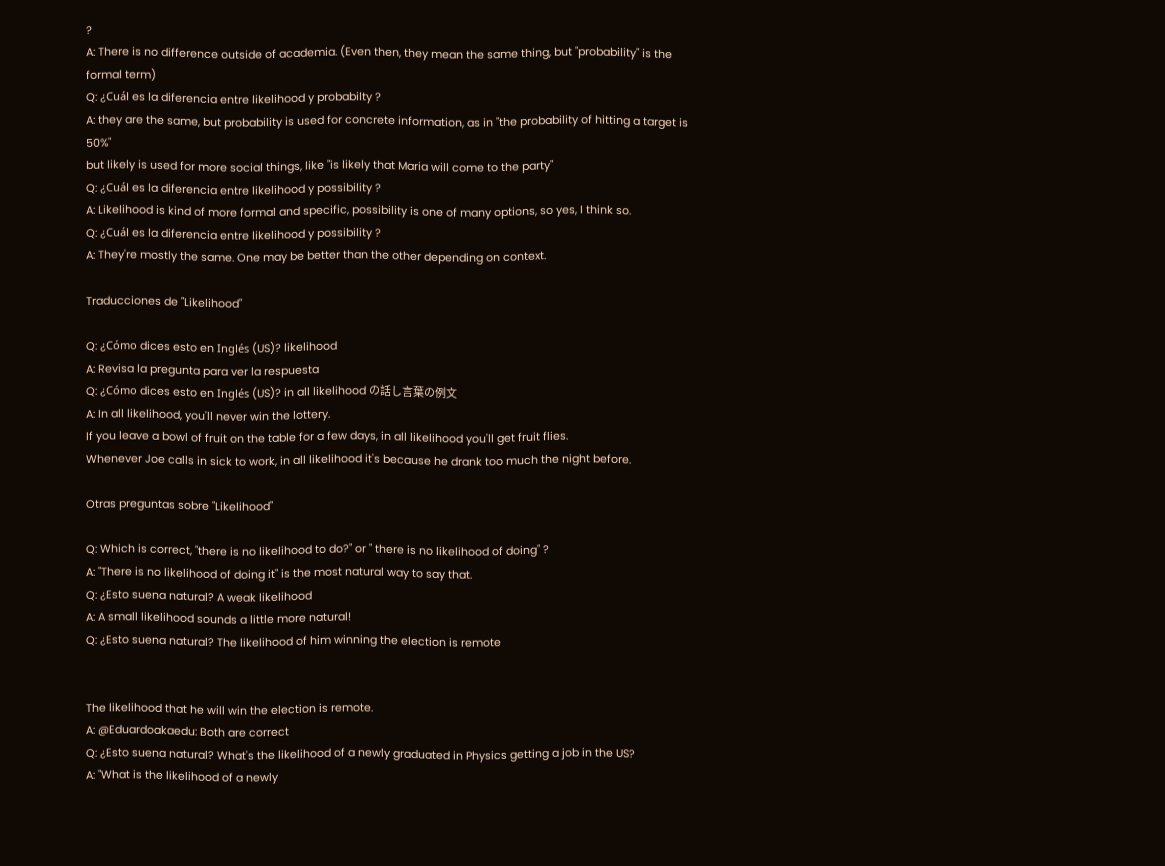?
A: There is no difference outside of academia. (Even then, they mean the same thing, but "probability" is the formal term)
Q: ¿Cuál es la diferencia entre likelihood y probabilty ?
A: they are the same, but probability is used for concrete information, as in "the probability of hitting a target is 50%"
but likely is used for more social things, like "is likely that Maria will come to the party"
Q: ¿Cuál es la diferencia entre likelihood y possibility ?
A: Likelihood is kind of more formal and specific, possibility is one of many options, so yes, I think so.
Q: ¿Cuál es la diferencia entre likelihood y possibility ?
A: They're mostly the same. One may be better than the other depending on context.

Traducciones de "Likelihood"

Q: ¿Cómo dices esto en Inglés (US)? likelihood
A: Revisa la pregunta para ver la respuesta
Q: ¿Cómo dices esto en Inglés (US)? in all likelihood の話し言葉の例文
A: In all likelihood, you'll never win the lottery.
If you leave a bowl of fruit on the table for a few days, in all likelihood you'll get fruit flies.
Whenever Joe calls in sick to work, in all likelihood it's because he drank too much the night before.

Otras preguntas sobre "Likelihood"

Q: Which is correct, "there is no likelihood to do?" or " there is no likelihood of doing" ?
A: "There is no likelihood of doing it" is the most natural way to say that.
Q: ¿Esto suena natural? A weak likelihood
A: A small likelihood sounds a little more natural!
Q: ¿Esto suena natural? The likelihood of him winning the election is remote


The likelihood that he will win the election is remote.
A: @Eduardoakaedu: Both are correct
Q: ¿Esto suena natural? What's the likelihood of a newly graduated in Physics getting a job in the US?
A: "What is the likelihood of a newly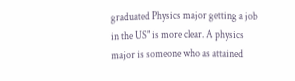graduated Physics major getting a job in the US" is more clear. A physics major is someone who as attained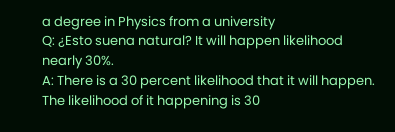a degree in Physics from a university
Q: ¿Esto suena natural? It will happen likelihood nearly 30%.
A: There is a 30 percent likelihood that it will happen.
The likelihood of it happening is 30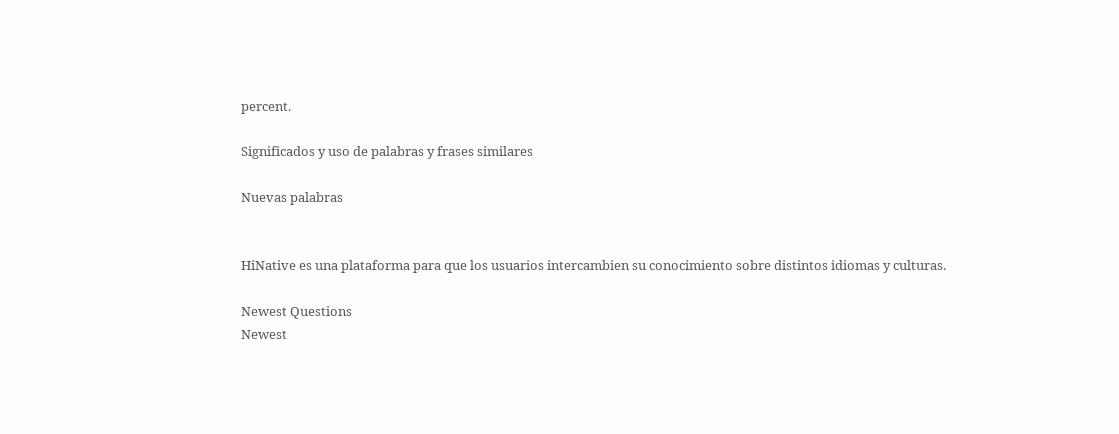percent.

Significados y uso de palabras y frases similares

Nuevas palabras


HiNative es una plataforma para que los usuarios intercambien su conocimiento sobre distintos idiomas y culturas.

Newest Questions
Newest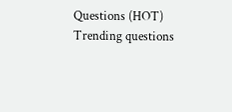Questions (HOT)
Trending questions